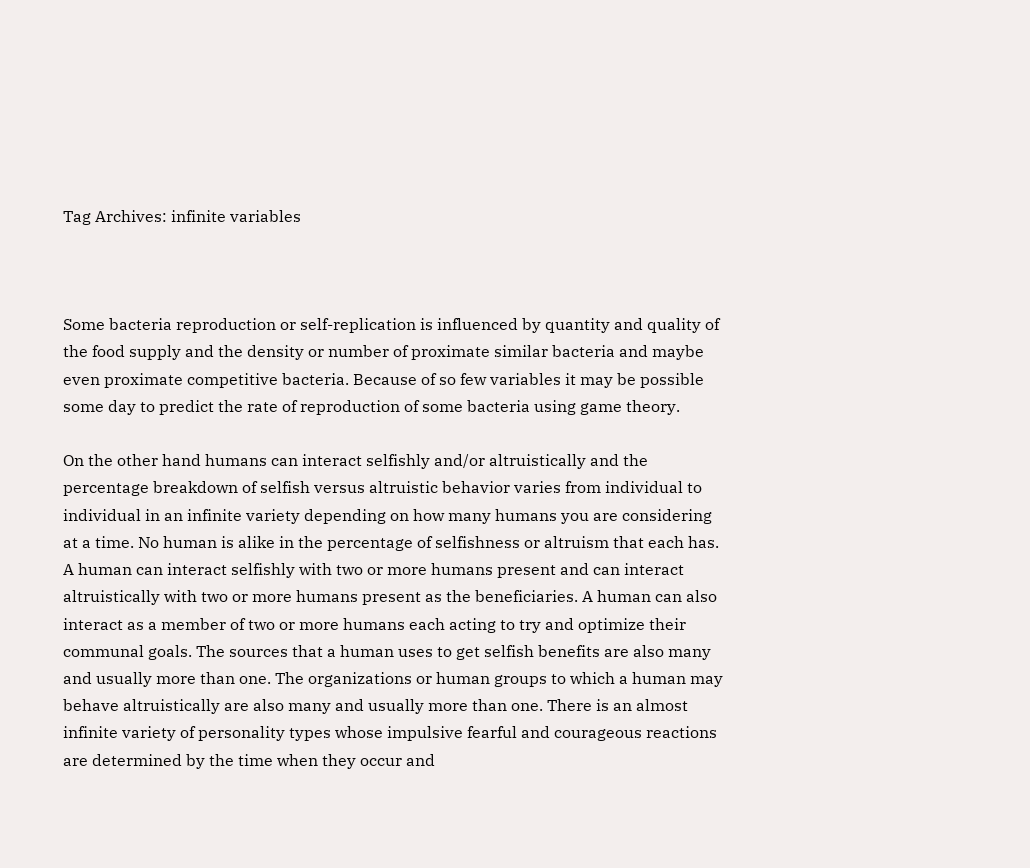Tag Archives: infinite variables



Some bacteria reproduction or self-replication is influenced by quantity and quality of the food supply and the density or number of proximate similar bacteria and maybe even proximate competitive bacteria. Because of so few variables it may be possible some day to predict the rate of reproduction of some bacteria using game theory.

On the other hand humans can interact selfishly and/or altruistically and the percentage breakdown of selfish versus altruistic behavior varies from individual to individual in an infinite variety depending on how many humans you are considering at a time. No human is alike in the percentage of selfishness or altruism that each has. A human can interact selfishly with two or more humans present and can interact altruistically with two or more humans present as the beneficiaries. A human can also interact as a member of two or more humans each acting to try and optimize their communal goals. The sources that a human uses to get selfish benefits are also many and usually more than one. The organizations or human groups to which a human may behave altruistically are also many and usually more than one. There is an almost infinite variety of personality types whose impulsive fearful and courageous reactions are determined by the time when they occur and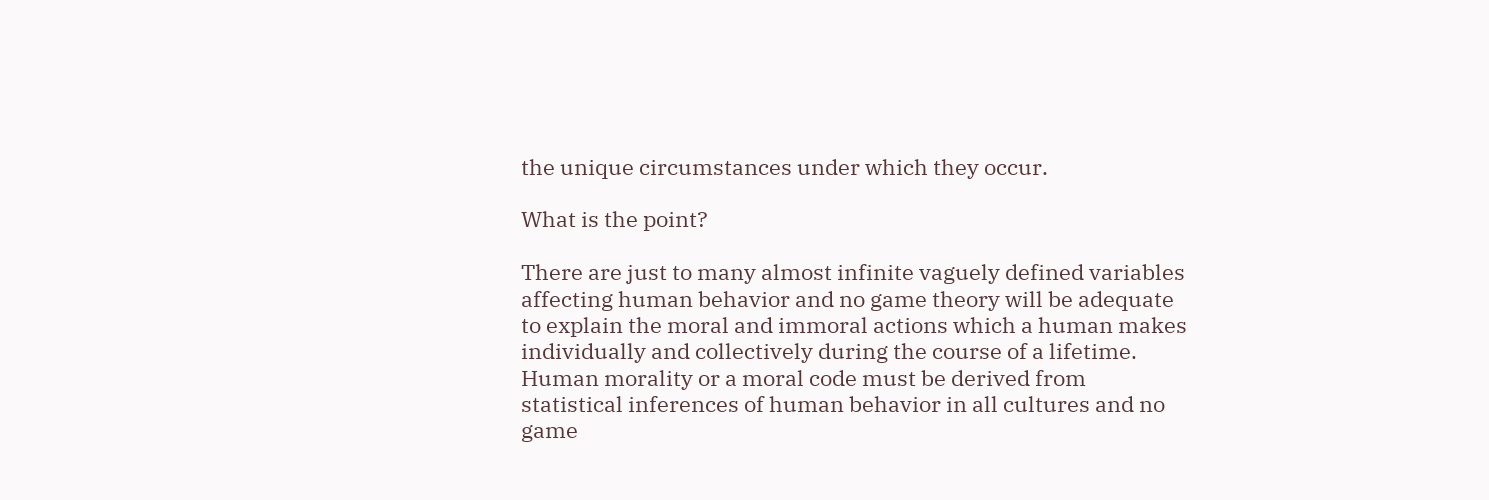the unique circumstances under which they occur.

What is the point?

There are just to many almost infinite vaguely defined variables affecting human behavior and no game theory will be adequate to explain the moral and immoral actions which a human makes individually and collectively during the course of a lifetime. Human morality or a moral code must be derived from statistical inferences of human behavior in all cultures and no game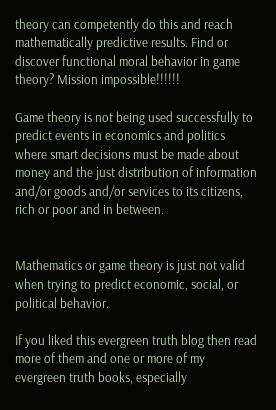theory can competently do this and reach mathematically predictive results. Find or discover functional moral behavior in game theory? Mission impossible!!!!!!

Game theory is not being used successfully to predict events in economics and politics where smart decisions must be made about money and the just distribution of information and/or goods and/or services to its citizens, rich or poor and in between.


Mathematics or game theory is just not valid when trying to predict economic, social, or political behavior.

If you liked this evergreen truth blog then read more of them and one or more of my evergreen truth books, especially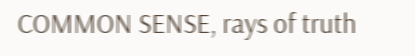COMMON SENSE, rays of truth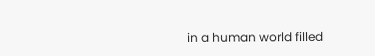in a human world filled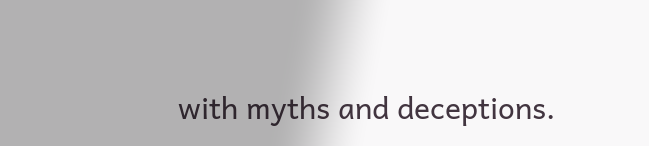with myths and deceptions.